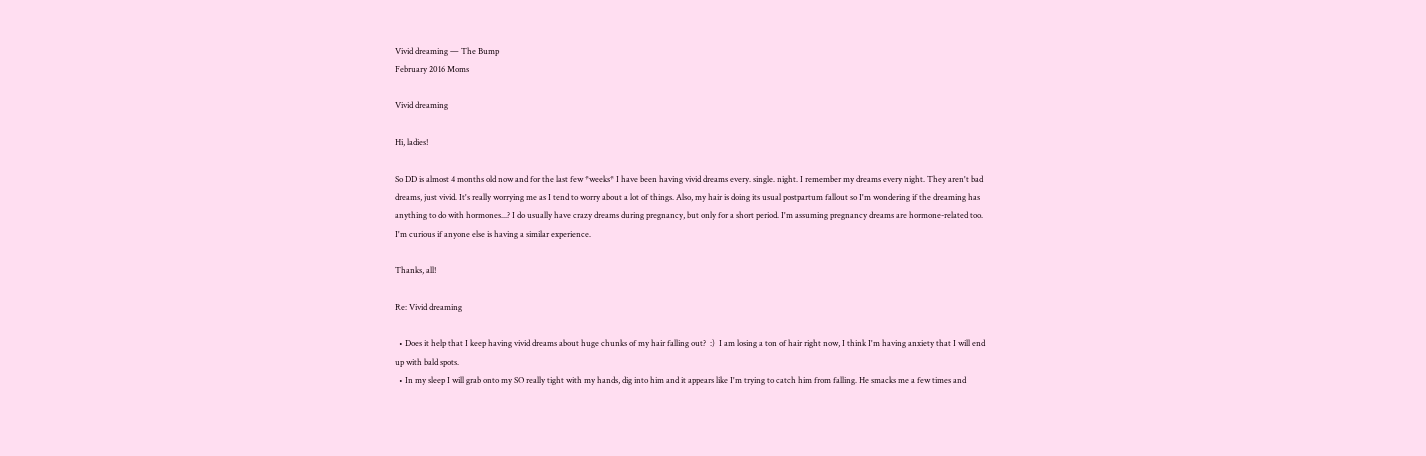Vivid dreaming — The Bump
February 2016 Moms

Vivid dreaming

Hi, ladies!

So DD is almost 4 months old now and for the last few *weeks* I have been having vivid dreams every. single. night. I remember my dreams every night. They aren't bad dreams, just vivid. It's really worrying me as I tend to worry about a lot of things. Also, my hair is doing its usual postpartum fallout so I'm wondering if the dreaming has anything to do with hormones...? I do usually have crazy dreams during pregnancy, but only for a short period. I'm assuming pregnancy dreams are hormone-related too. I'm curious if anyone else is having a similar experience.

Thanks, all!

Re: Vivid dreaming

  • Does it help that I keep having vivid dreams about huge chunks of my hair falling out?  :)  I am losing a ton of hair right now, I think I'm having anxiety that I will end up with bald spots.
  • In my sleep I will grab onto my SO really tight with my hands, dig into him and it appears like I'm trying to catch him from falling. He smacks me a few times and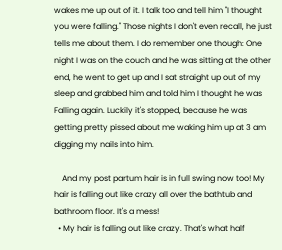wakes me up out of it. I talk too and tell him "I thought you were falling." Those nights I don't even recall, he just tells me about them. I do remember one though: One night I was on the couch and he was sitting at the other end, he went to get up and I sat straight up out of my sleep and grabbed him and told him I thought he was Falling again. Luckily it's stopped, because he was getting pretty pissed about me waking him up at 3 am digging my nails into him.

    And my post partum hair is in full swing now too! My hair is falling out like crazy all over the bathtub and bathroom floor. It's a mess!
  • My hair is falling out like crazy. That's what half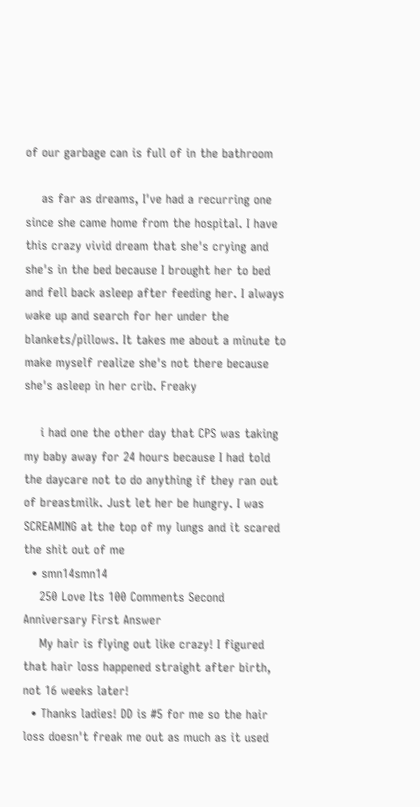of our garbage can is full of in the bathroom

    as far as dreams, I've had a recurring one since she came home from the hospital. I have this crazy vivid dream that she's crying and she's in the bed because I brought her to bed and fell back asleep after feeding her. I always wake up and search for her under the blankets/pillows. It takes me about a minute to make myself realize she's not there because she's asleep in her crib. Freaky

    i had one the other day that CPS was taking my baby away for 24 hours because I had told the daycare not to do anything if they ran out of breastmilk. Just let her be hungry. I was SCREAMING at the top of my lungs and it scared the shit out of me
  • smn14smn14
    250 Love Its 100 Comments Second Anniversary First Answer
    My hair is flying out like crazy! I figured that hair loss happened straight after birth, not 16 weeks later!
  • Thanks ladies! DD is #5 for me so the hair loss doesn't freak me out as much as it used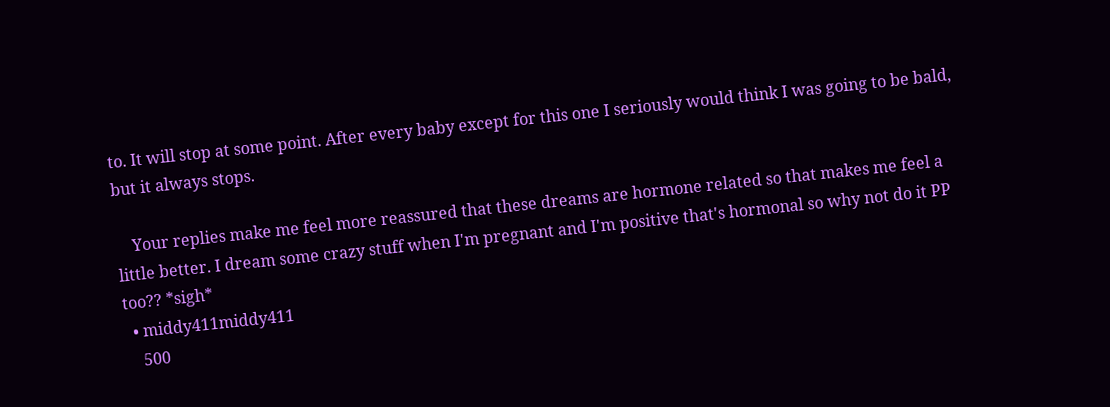to. It will stop at some point. After every baby except for this one I seriously would think I was going to be bald, but it always stops.

    Your replies make me feel more reassured that these dreams are hormone related so that makes me feel a little better. I dream some crazy stuff when I'm pregnant and I'm positive that's hormonal so why not do it PP too?? *sigh*
  • middy411middy411
    500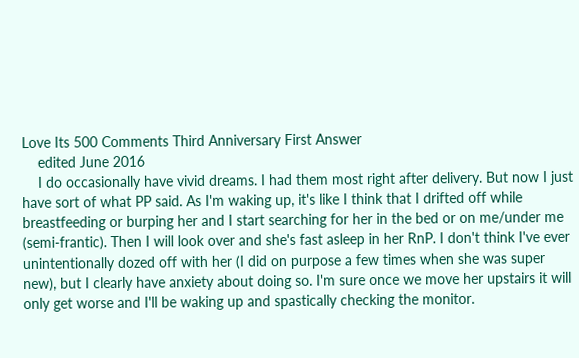Love Its 500 Comments Third Anniversary First Answer
    edited June 2016
    I do occasionally have vivid dreams. I had them most right after delivery. But now I just have sort of what PP said. As I'm waking up, it's like I think that I drifted off while breastfeeding or burping her and I start searching for her in the bed or on me/under me (semi-frantic). Then I will look over and she's fast asleep in her RnP. I don't think I've ever unintentionally dozed off with her (I did on purpose a few times when she was super new), but I clearly have anxiety about doing so. I'm sure once we move her upstairs it will only get worse and I'll be waking up and spastically checking the monitor.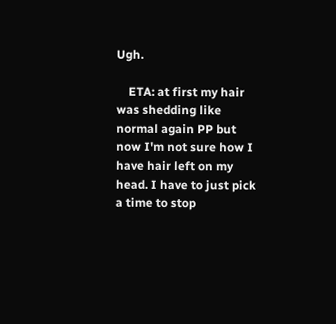Ugh.

    ETA: at first my hair was shedding like normal again PP but now I'm not sure how I have hair left on my head. I have to just pick a time to stop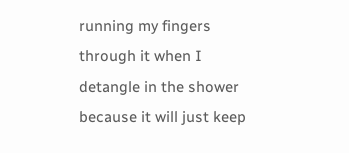running my fingers through it when I detangle in the shower because it will just keep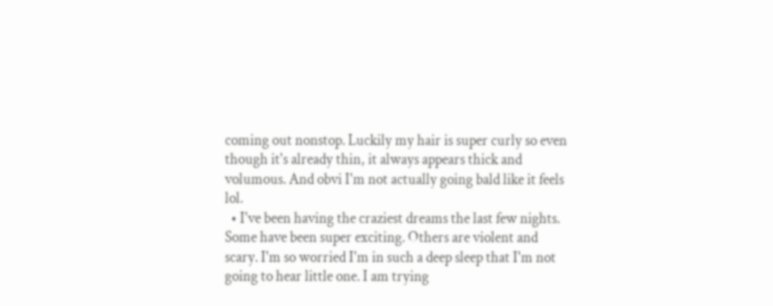coming out nonstop. Luckily my hair is super curly so even though it's already thin, it always appears thick and volumous. And obvi I'm not actually going bald like it feels lol.
  • I've been having the craziest dreams the last few nights. Some have been super exciting. Others are violent and scary. I'm so worried I'm in such a deep sleep that I'm not going to hear little one. I am trying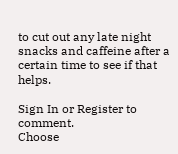to cut out any late night snacks and caffeine after a certain time to see if that helps.

Sign In or Register to comment.
Choose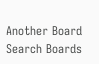Another Board
Search Boards